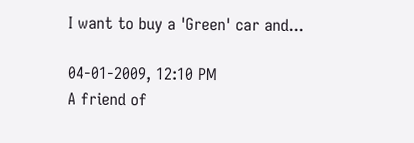I want to buy a 'Green' car and...

04-01-2009, 12:10 PM
A friend of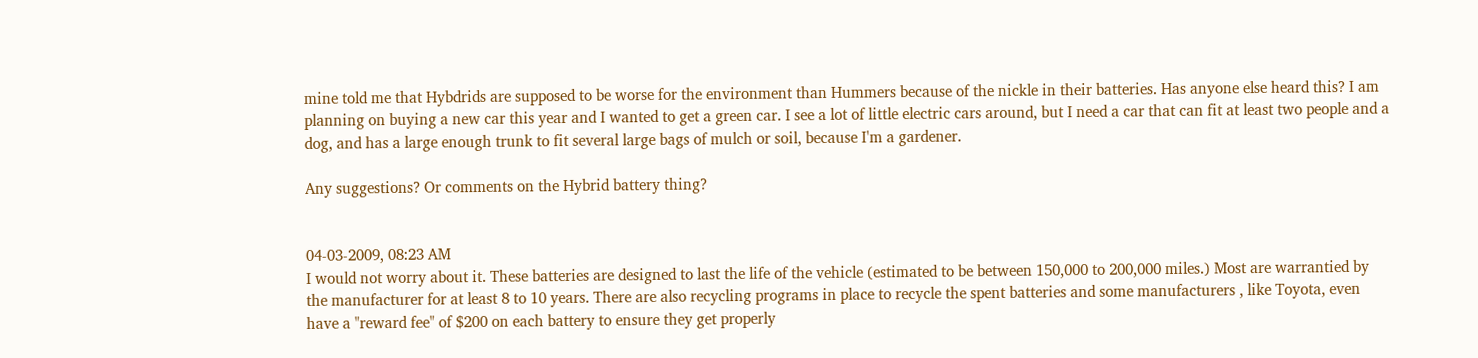mine told me that Hybdrids are supposed to be worse for the environment than Hummers because of the nickle in their batteries. Has anyone else heard this? I am planning on buying a new car this year and I wanted to get a green car. I see a lot of little electric cars around, but I need a car that can fit at least two people and a dog, and has a large enough trunk to fit several large bags of mulch or soil, because I'm a gardener.

Any suggestions? Or comments on the Hybrid battery thing?


04-03-2009, 08:23 AM
I would not worry about it. These batteries are designed to last the life of the vehicle (estimated to be between 150,000 to 200,000 miles.) Most are warrantied by the manufacturer for at least 8 to 10 years. There are also recycling programs in place to recycle the spent batteries and some manufacturers , like Toyota, even have a "reward fee" of $200 on each battery to ensure they get properly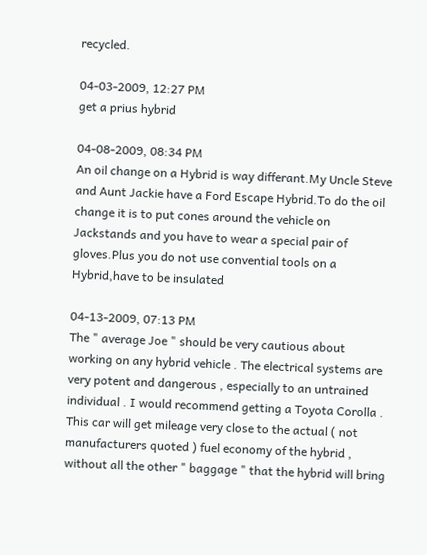recycled.

04-03-2009, 12:27 PM
get a prius hybrid

04-08-2009, 08:34 PM
An oil change on a Hybrid is way differant.My Uncle Steve and Aunt Jackie have a Ford Escape Hybrid.To do the oil change it is to put cones around the vehicle on Jackstands and you have to wear a special pair of gloves.Plus you do not use convential tools on a Hybrid,have to be insulated

04-13-2009, 07:13 PM
The " average Joe " should be very cautious about working on any hybrid vehicle . The electrical systems are very potent and dangerous , especially to an untrained individual . I would recommend getting a Toyota Corolla . This car will get mileage very close to the actual ( not manufacturers quoted ) fuel economy of the hybrid , without all the other " baggage " that the hybrid will bring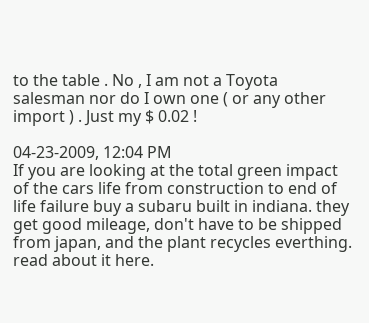to the table . No , I am not a Toyota salesman nor do I own one ( or any other import ) . Just my $ 0.02 !

04-23-2009, 12:04 PM
If you are looking at the total green impact of the cars life from construction to end of life failure buy a subaru built in indiana. they get good mileage, don't have to be shipped from japan, and the plant recycles everthing. read about it here.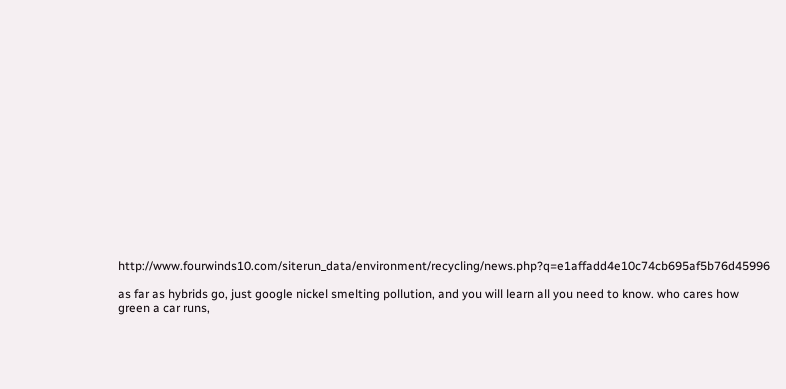http://www.fourwinds10.com/siterun_data/environment/recycling/news.php?q=e1affadd4e10c74cb695af5b76d45996

as far as hybrids go, just google nickel smelting pollution, and you will learn all you need to know. who cares how green a car runs,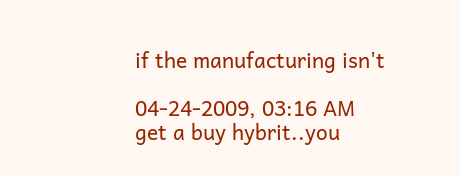if the manufacturing isn't

04-24-2009, 03:16 AM
get a buy hybrit..you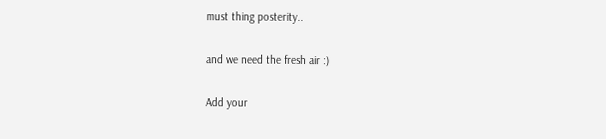must thing posterity..

and we need the fresh air :)

Add your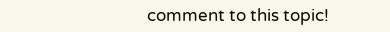comment to this topic!